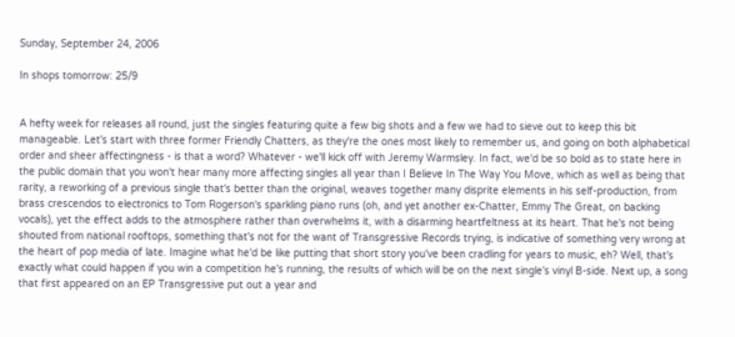Sunday, September 24, 2006

In shops tomorrow: 25/9


A hefty week for releases all round, just the singles featuring quite a few big shots and a few we had to sieve out to keep this bit manageable. Let's start with three former Friendly Chatters, as they're the ones most likely to remember us, and going on both alphabetical order and sheer affectingness - is that a word? Whatever - we'll kick off with Jeremy Warmsley. In fact, we'd be so bold as to state here in the public domain that you won't hear many more affecting singles all year than I Believe In The Way You Move, which as well as being that rarity, a reworking of a previous single that's better than the original, weaves together many disprite elements in his self-production, from brass crescendos to electronics to Tom Rogerson's sparkling piano runs (oh, and yet another ex-Chatter, Emmy The Great, on backing vocals), yet the effect adds to the atmosphere rather than overwhelms it, with a disarming heartfeltness at its heart. That he's not being shouted from national rooftops, something that's not for the want of Transgressive Records trying, is indicative of something very wrong at the heart of pop media of late. Imagine what he'd be like putting that short story you've been cradling for years to music, eh? Well, that's exactly what could happen if you win a competition he's running, the results of which will be on the next single's vinyl B-side. Next up, a song that first appeared on an EP Transgressive put out a year and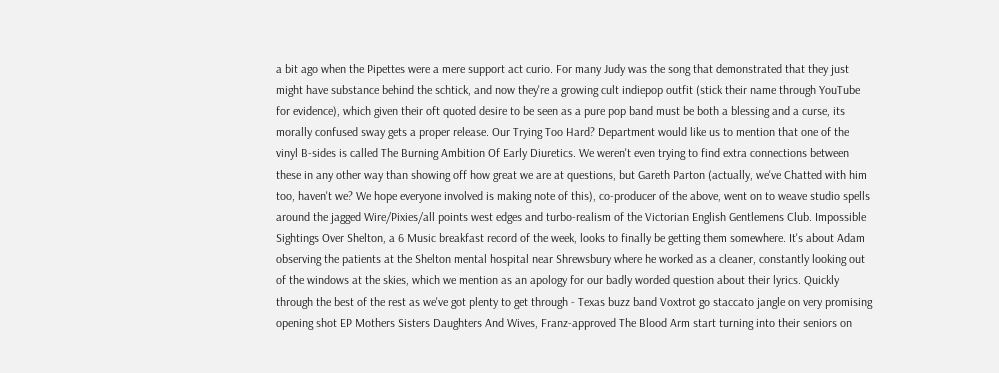a bit ago when the Pipettes were a mere support act curio. For many Judy was the song that demonstrated that they just might have substance behind the schtick, and now they're a growing cult indiepop outfit (stick their name through YouTube for evidence), which given their oft quoted desire to be seen as a pure pop band must be both a blessing and a curse, its morally confused sway gets a proper release. Our Trying Too Hard? Department would like us to mention that one of the vinyl B-sides is called The Burning Ambition Of Early Diuretics. We weren't even trying to find extra connections between these in any other way than showing off how great we are at questions, but Gareth Parton (actually, we've Chatted with him too, haven't we? We hope everyone involved is making note of this), co-producer of the above, went on to weave studio spells around the jagged Wire/Pixies/all points west edges and turbo-realism of the Victorian English Gentlemens Club. Impossible Sightings Over Shelton, a 6 Music breakfast record of the week, looks to finally be getting them somewhere. It's about Adam observing the patients at the Shelton mental hospital near Shrewsbury where he worked as a cleaner, constantly looking out of the windows at the skies, which we mention as an apology for our badly worded question about their lyrics. Quickly through the best of the rest as we've got plenty to get through - Texas buzz band Voxtrot go staccato jangle on very promising opening shot EP Mothers Sisters Daughters And Wives, Franz-approved The Blood Arm start turning into their seniors on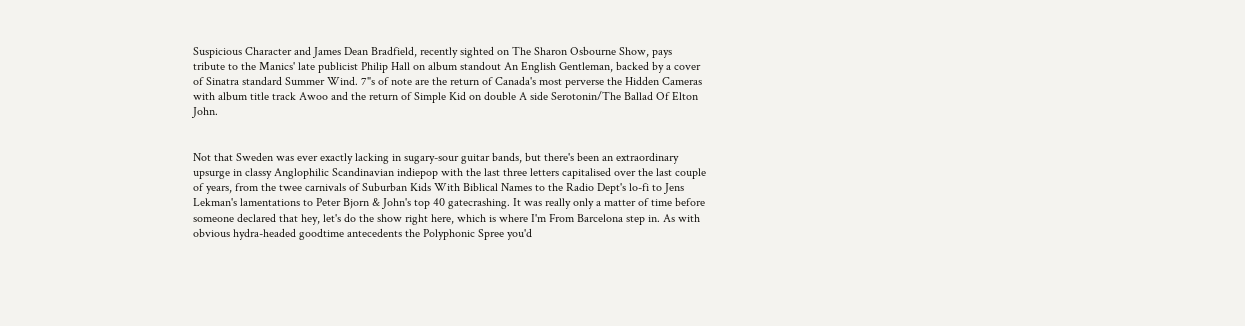Suspicious Character and James Dean Bradfield, recently sighted on The Sharon Osbourne Show, pays tribute to the Manics' late publicist Philip Hall on album standout An English Gentleman, backed by a cover of Sinatra standard Summer Wind. 7"s of note are the return of Canada's most perverse the Hidden Cameras with album title track Awoo and the return of Simple Kid on double A side Serotonin/The Ballad Of Elton John.


Not that Sweden was ever exactly lacking in sugary-sour guitar bands, but there's been an extraordinary upsurge in classy Anglophilic Scandinavian indiepop with the last three letters capitalised over the last couple of years, from the twee carnivals of Suburban Kids With Biblical Names to the Radio Dept's lo-fi to Jens Lekman's lamentations to Peter Bjorn & John's top 40 gatecrashing. It was really only a matter of time before someone declared that hey, let's do the show right here, which is where I'm From Barcelona step in. As with obvious hydra-headed goodtime antecedents the Polyphonic Spree you'd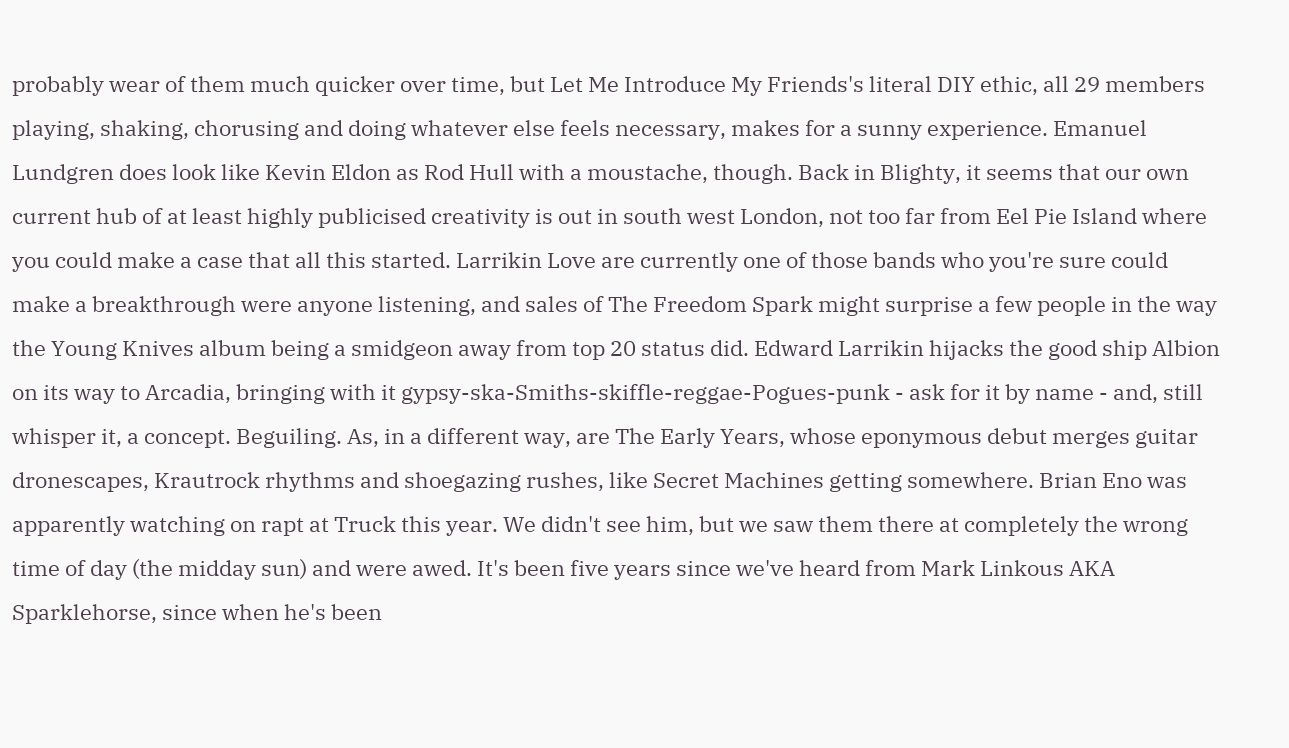probably wear of them much quicker over time, but Let Me Introduce My Friends's literal DIY ethic, all 29 members playing, shaking, chorusing and doing whatever else feels necessary, makes for a sunny experience. Emanuel Lundgren does look like Kevin Eldon as Rod Hull with a moustache, though. Back in Blighty, it seems that our own current hub of at least highly publicised creativity is out in south west London, not too far from Eel Pie Island where you could make a case that all this started. Larrikin Love are currently one of those bands who you're sure could make a breakthrough were anyone listening, and sales of The Freedom Spark might surprise a few people in the way the Young Knives album being a smidgeon away from top 20 status did. Edward Larrikin hijacks the good ship Albion on its way to Arcadia, bringing with it gypsy-ska-Smiths-skiffle-reggae-Pogues-punk - ask for it by name - and, still whisper it, a concept. Beguiling. As, in a different way, are The Early Years, whose eponymous debut merges guitar dronescapes, Krautrock rhythms and shoegazing rushes, like Secret Machines getting somewhere. Brian Eno was apparently watching on rapt at Truck this year. We didn't see him, but we saw them there at completely the wrong time of day (the midday sun) and were awed. It's been five years since we've heard from Mark Linkous AKA Sparklehorse, since when he's been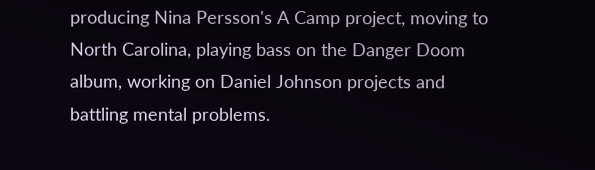producing Nina Persson's A Camp project, moving to North Carolina, playing bass on the Danger Doom album, working on Daniel Johnson projects and battling mental problems.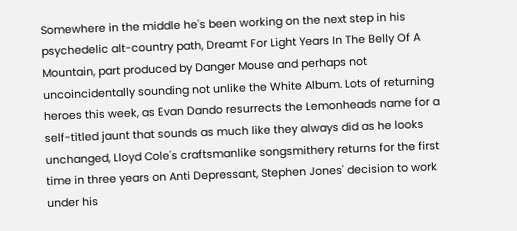Somewhere in the middle he's been working on the next step in his psychedelic alt-country path, Dreamt For Light Years In The Belly Of A Mountain, part produced by Danger Mouse and perhaps not uncoincidentally sounding not unlike the White Album. Lots of returning heroes this week, as Evan Dando resurrects the Lemonheads name for a self-titled jaunt that sounds as much like they always did as he looks unchanged, Lloyd Cole's craftsmanlike songsmithery returns for the first time in three years on Anti Depressant, Stephen Jones' decision to work under his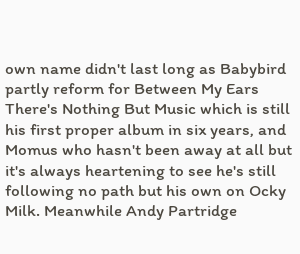own name didn't last long as Babybird partly reform for Between My Ears There's Nothing But Music which is still his first proper album in six years, and Momus who hasn't been away at all but it's always heartening to see he's still following no path but his own on Ocky Milk. Meanwhile Andy Partridge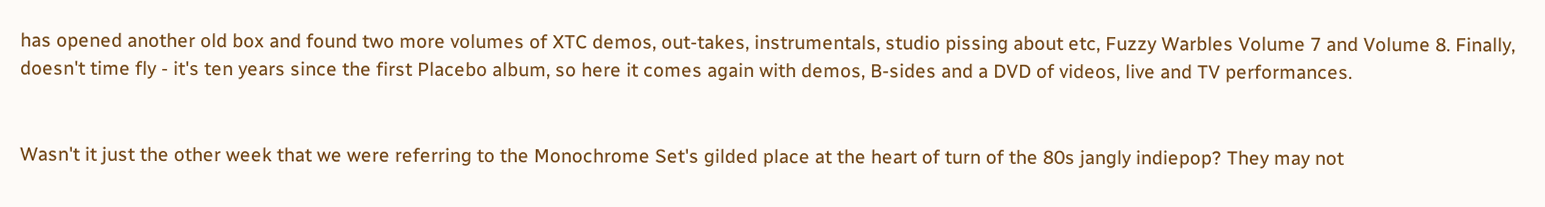has opened another old box and found two more volumes of XTC demos, out-takes, instrumentals, studio pissing about etc, Fuzzy Warbles Volume 7 and Volume 8. Finally, doesn't time fly - it's ten years since the first Placebo album, so here it comes again with demos, B-sides and a DVD of videos, live and TV performances.


Wasn't it just the other week that we were referring to the Monochrome Set's gilded place at the heart of turn of the 80s jangly indiepop? They may not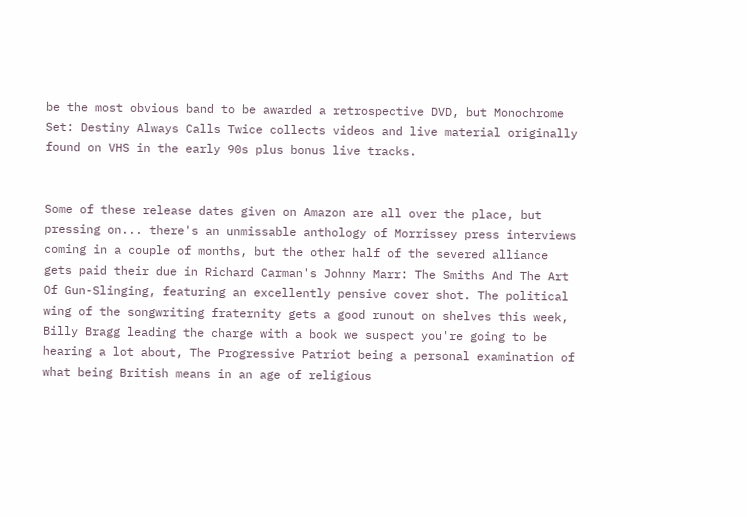be the most obvious band to be awarded a retrospective DVD, but Monochrome Set: Destiny Always Calls Twice collects videos and live material originally found on VHS in the early 90s plus bonus live tracks.


Some of these release dates given on Amazon are all over the place, but pressing on... there's an unmissable anthology of Morrissey press interviews coming in a couple of months, but the other half of the severed alliance gets paid their due in Richard Carman's Johnny Marr: The Smiths And The Art Of Gun-Slinging, featuring an excellently pensive cover shot. The political wing of the songwriting fraternity gets a good runout on shelves this week, Billy Bragg leading the charge with a book we suspect you're going to be hearing a lot about, The Progressive Patriot being a personal examination of what being British means in an age of religious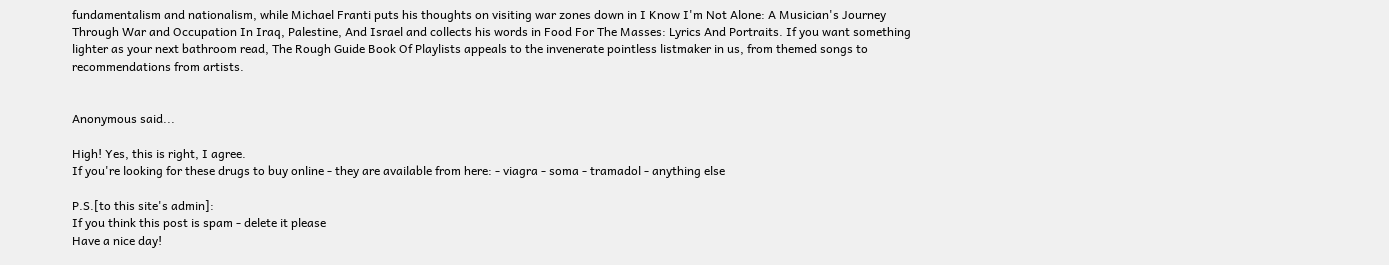fundamentalism and nationalism, while Michael Franti puts his thoughts on visiting war zones down in I Know I'm Not Alone: A Musician's Journey Through War and Occupation In Iraq, Palestine, And Israel and collects his words in Food For The Masses: Lyrics And Portraits. If you want something lighter as your next bathroom read, The Rough Guide Book Of Playlists appeals to the invenerate pointless listmaker in us, from themed songs to recommendations from artists.


Anonymous said...

High! Yes, this is right, I agree.
If you're looking for these drugs to buy online - they are available from here: - viagra - soma - tramadol - anything else

P.S.[to this site's admin]:
If you think this post is spam - delete it please
Have a nice day!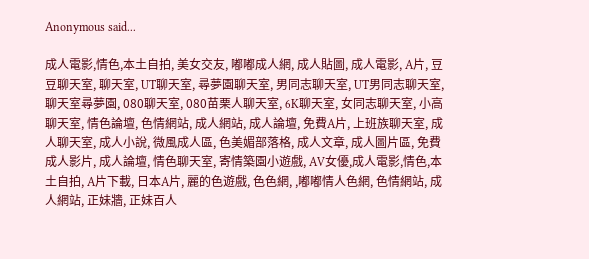Anonymous said...

成人電影,情色,本土自拍, 美女交友, 嘟嘟成人網, 成人貼圖, 成人電影, A片, 豆豆聊天室, 聊天室, UT聊天室, 尋夢園聊天室, 男同志聊天室, UT男同志聊天室, 聊天室尋夢園, 080聊天室, 080苗栗人聊天室, 6K聊天室, 女同志聊天室, 小高聊天室, 情色論壇, 色情網站, 成人網站, 成人論壇, 免費A片, 上班族聊天室, 成人聊天室, 成人小說, 微風成人區, 色美媚部落格, 成人文章, 成人圖片區, 免費成人影片, 成人論壇, 情色聊天室, 寄情築園小遊戲, AV女優,成人電影,情色,本土自拍, A片下載, 日本A片, 麗的色遊戲, 色色網, ,嘟嘟情人色網, 色情網站, 成人網站, 正妹牆, 正妹百人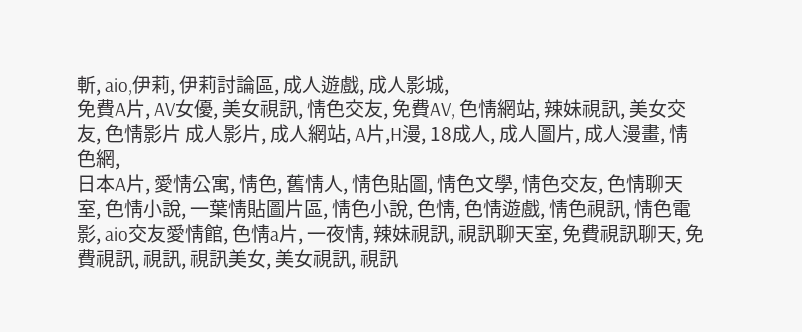斬, aio,伊莉, 伊莉討論區, 成人遊戲, 成人影城,
免費A片, AV女優, 美女視訊, 情色交友, 免費AV, 色情網站, 辣妹視訊, 美女交友, 色情影片 成人影片, 成人網站, A片,H漫, 18成人, 成人圖片, 成人漫畫, 情色網,
日本A片, 愛情公寓, 情色, 舊情人, 情色貼圖, 情色文學, 情色交友, 色情聊天室, 色情小說, 一葉情貼圖片區, 情色小說, 色情, 色情遊戲, 情色視訊, 情色電影, aio交友愛情館, 色情a片, 一夜情, 辣妹視訊, 視訊聊天室, 免費視訊聊天, 免費視訊, 視訊, 視訊美女, 美女視訊, 視訊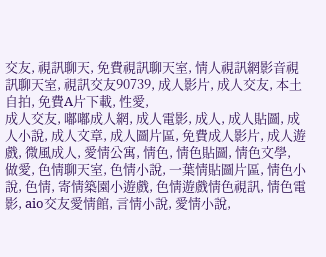交友, 視訊聊天, 免費視訊聊天室, 情人視訊網影音視訊聊天室, 視訊交友90739, 成人影片, 成人交友, 本土自拍, 免費A片下載, 性愛,
成人交友, 嘟嘟成人網, 成人電影, 成人, 成人貼圖, 成人小說, 成人文章, 成人圖片區, 免費成人影片, 成人遊戲, 微風成人, 愛情公寓, 情色, 情色貼圖, 情色文學, 做愛, 色情聊天室, 色情小說, 一葉情貼圖片區, 情色小說, 色情, 寄情築園小遊戲, 色情遊戲情色視訊, 情色電影, aio交友愛情館, 言情小說, 愛情小說,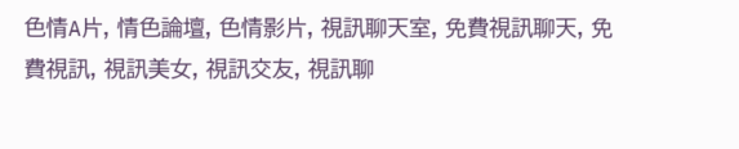色情A片, 情色論壇, 色情影片, 視訊聊天室, 免費視訊聊天, 免費視訊, 視訊美女, 視訊交友, 視訊聊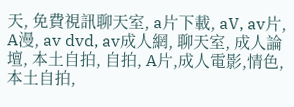天, 免費視訊聊天室, a片下載, aV, av片, A漫, av dvd, av成人網, 聊天室, 成人論壇, 本土自拍, 自拍, A片,成人電影,情色,本土自拍,